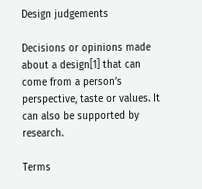Design judgements

Decisions or opinions made about a design[1] that can come from a person’s perspective, taste or values. It can also be supported by research.

Terms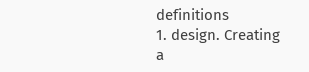definitions
1. design. Creating a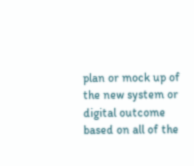plan or mock up of the new system or digital outcome based on all of the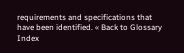requirements and specifications that have been identified. « Back to Glossary Index